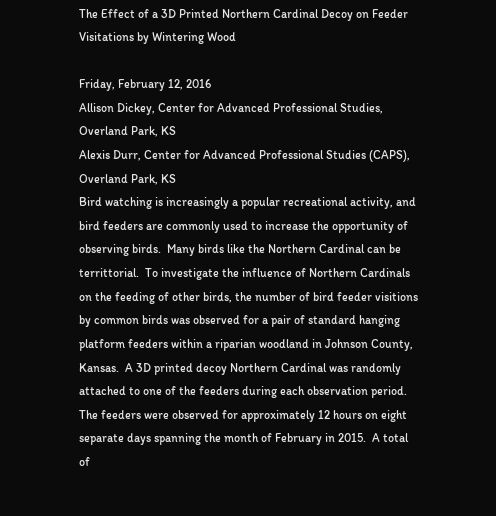The Effect of a 3D Printed Northern Cardinal Decoy on Feeder Visitations by Wintering Wood

Friday, February 12, 2016
Allison Dickey, Center for Advanced Professional Studies, Overland Park, KS
Alexis Durr, Center for Advanced Professional Studies (CAPS), Overland Park, KS
Bird watching is increasingly a popular recreational activity, and bird feeders are commonly used to increase the opportunity of observing birds.  Many birds like the Northern Cardinal can be territtorial.  To investigate the influence of Northern Cardinals on the feeding of other birds, the number of bird feeder visitions by common birds was observed for a pair of standard hanging platform feeders within a riparian woodland in Johnson County, Kansas.  A 3D printed decoy Northern Cardinal was randomly attached to one of the feeders during each observation period.  The feeders were observed for approximately 12 hours on eight separate days spanning the month of February in 2015.  A total of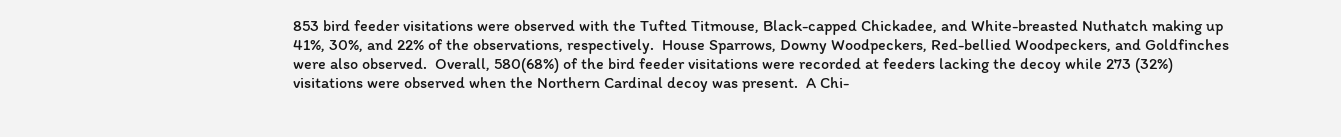853 bird feeder visitations were observed with the Tufted Titmouse, Black-capped Chickadee, and White-breasted Nuthatch making up 41%, 30%, and 22% of the observations, respectively.  House Sparrows, Downy Woodpeckers, Red-bellied Woodpeckers, and Goldfinches were also observed.  Overall, 580(68%) of the bird feeder visitations were recorded at feeders lacking the decoy while 273 (32%) visitations were observed when the Northern Cardinal decoy was present.  A Chi-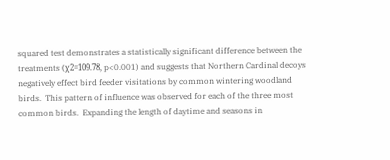squared test demonstrates a statistically significant difference between the treatments (χ2=109.78, p<0.001) and suggests that Northern Cardinal decoys negatively effect bird feeder visitations by common wintering woodland birds.  This pattern of influence was observed for each of the three most common birds.  Expanding the length of daytime and seasons in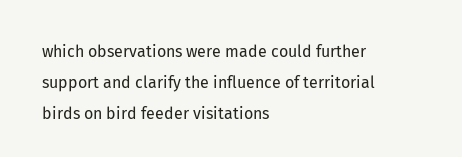which observations were made could further support and clarify the influence of territorial birds on bird feeder visitations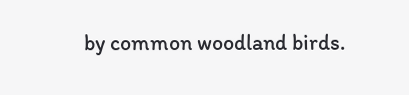by common woodland birds.